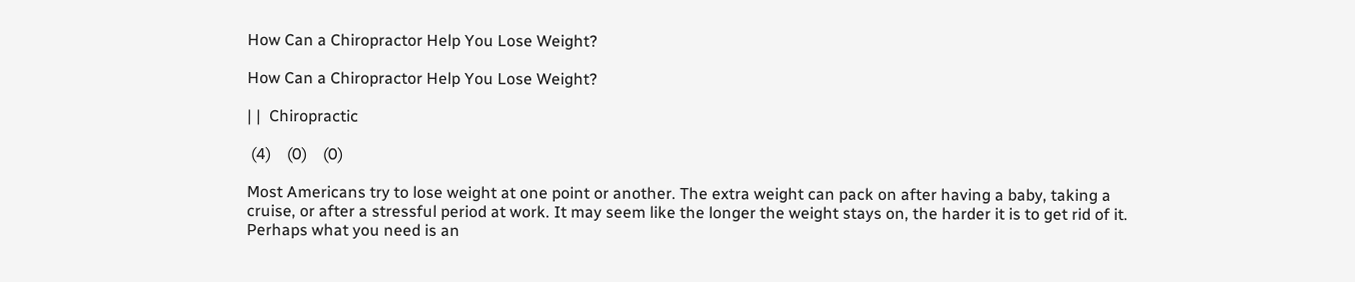How Can a Chiropractor Help You Lose Weight?

How Can a Chiropractor Help You Lose Weight?

| |  Chiropractic

 (4)    (0)    (0)

Most Americans try to lose weight at one point or another. The extra weight can pack on after having a baby, taking a cruise, or after a stressful period at work. It may seem like the longer the weight stays on, the harder it is to get rid of it. Perhaps what you need is an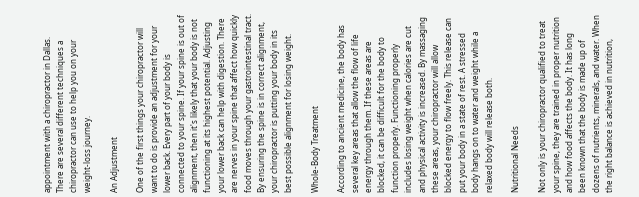appointment with a chiropractor in Dallas. There are several different techniques a chiropractor can use to help you on your weight-loss journey.

An Adjustment

One of the first things your chiropractor will want to do is provide an adjustment for your lower back. Every part of your body is connected to your spine. If your spine is out of alignment, then it's likely that your body is not functioning at its highest potential. Adjusting your lower back can help with digestion. There are nerves in your spine that affect how quickly food moves through your gastrointestinal tract. By ensuring the spine is in correct alignment, your chiropractor is putting your body in its best possible alignment for losing weight.

Whole-Body Treatment

According to ancient medicine, the body has several key areas that allow the flow of life energy through them. If these areas are blocked, it can be difficult for the body to function properly. Functioning properly includes losing weight when calories are cut and physical activity is increased. By massaging these areas, your chiropractor will allow blocked energy to flow freely. This release can put your body in a state of rest. A stressed body hangs on to water and weight while a relaxed body will release both.

Nutritional Needs

Not only is your chiropractor qualified to treat your spine, they are trained in proper nutrition and how food affects the body. It has long been known that the body is made up of dozens of nutrients, minerals, and water. When the right balance is achieved in nutrition,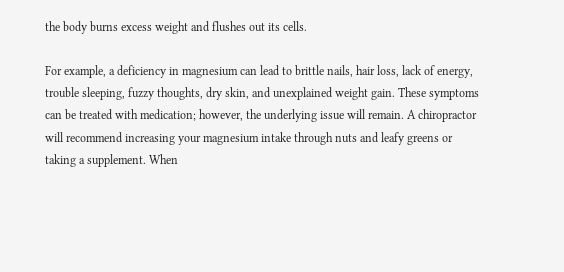the body burns excess weight and flushes out its cells.

For example, a deficiency in magnesium can lead to brittle nails, hair loss, lack of energy, trouble sleeping, fuzzy thoughts, dry skin, and unexplained weight gain. These symptoms can be treated with medication; however, the underlying issue will remain. A chiropractor will recommend increasing your magnesium intake through nuts and leafy greens or taking a supplement. When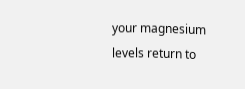your magnesium levels return to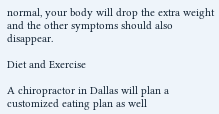normal, your body will drop the extra weight and the other symptoms should also disappear.

Diet and Exercise

A chiropractor in Dallas will plan a customized eating plan as well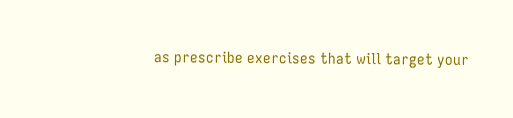as prescribe exercises that will target your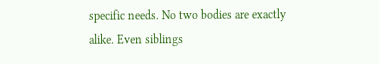specific needs. No two bodies are exactly alike. Even siblings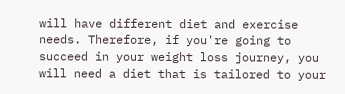will have different diet and exercise needs. Therefore, if you're going to succeed in your weight loss journey, you will need a diet that is tailored to your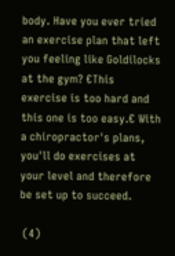body. Have you ever tried an exercise plan that left you feeling like Goldilocks at the gym? €This exercise is too hard and this one is too easy.€ With a chiropractor's plans, you'll do exercises at your level and therefore be set up to succeed.

 (4)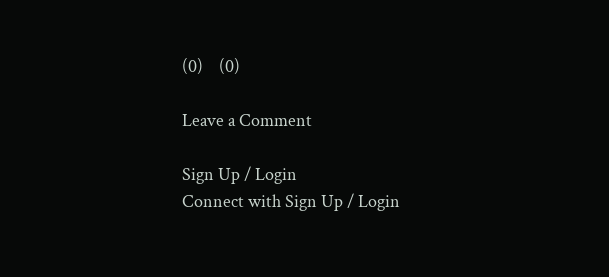(0)    (0)

Leave a Comment

Sign Up / Login
Connect with Sign Up / Login